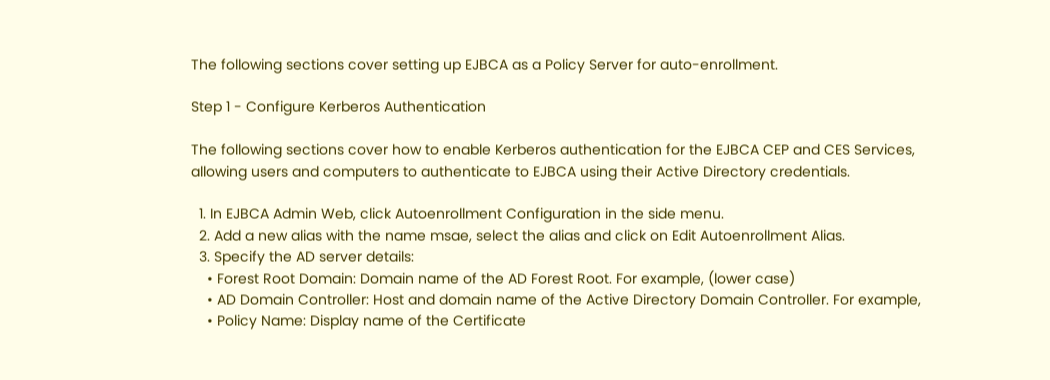The following sections cover setting up EJBCA as a Policy Server for auto-enrollment.

Step 1 - Configure Kerberos Authentication

The following sections cover how to enable Kerberos authentication for the EJBCA CEP and CES Services, allowing users and computers to authenticate to EJBCA using their Active Directory credentials.

  1. In EJBCA Admin Web, click Autoenrollment Configuration in the side menu.
  2. Add a new alias with the name msae, select the alias and click on Edit Autoenrollment Alias.
  3. Specify the AD server details:
    • Forest Root Domain: Domain name of the AD Forest Root. For example, (lower case)
    • AD Domain Controller: Host and domain name of the Active Directory Domain Controller. For example,
    • Policy Name: Display name of the Certificate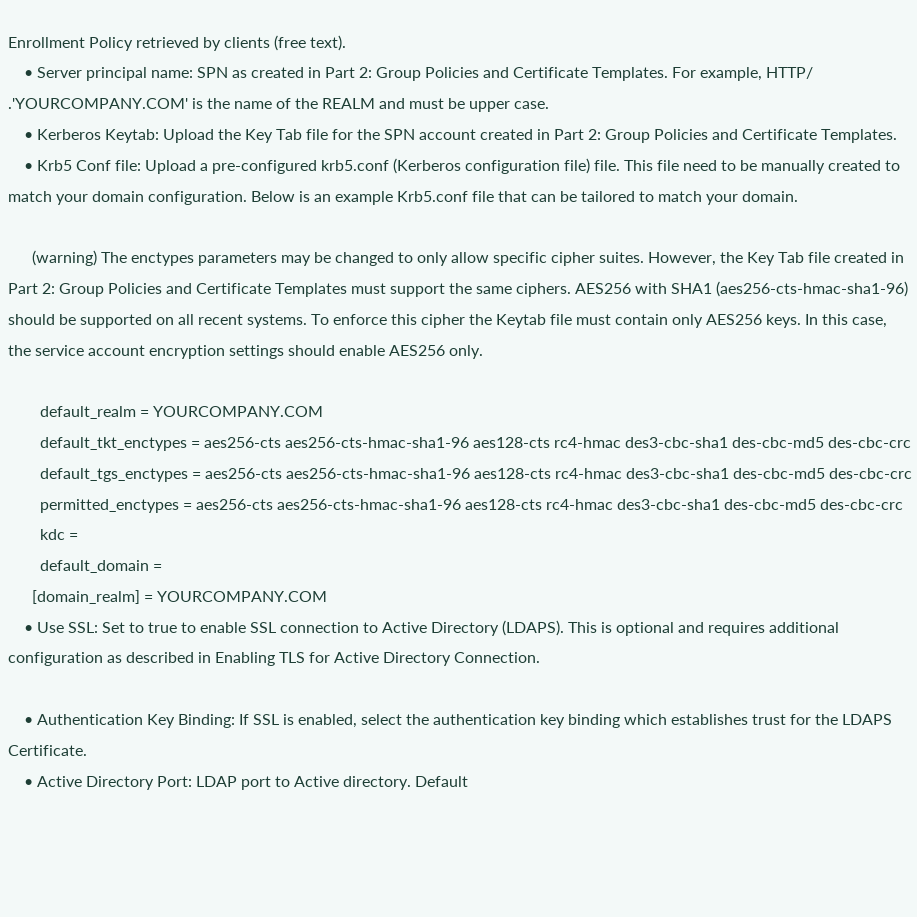Enrollment Policy retrieved by clients (free text).
    • Server principal name: SPN as created in Part 2: Group Policies and Certificate Templates. For example, HTTP/ .'YOURCOMPANY.COM' is the name of the REALM and must be upper case.
    • Kerberos Keytab: Upload the Key Tab file for the SPN account created in Part 2: Group Policies and Certificate Templates.
    • Krb5 Conf file: Upload a pre-configured krb5.conf (Kerberos configuration file) file. This file need to be manually created to match your domain configuration. Below is an example Krb5.conf file that can be tailored to match your domain.

      (warning) The enctypes parameters may be changed to only allow specific cipher suites. However, the Key Tab file created in Part 2: Group Policies and Certificate Templates must support the same ciphers. AES256 with SHA1 (aes256-cts-hmac-sha1-96) should be supported on all recent systems. To enforce this cipher the Keytab file must contain only AES256 keys. In this case, the service account encryption settings should enable AES256 only.

        default_realm = YOURCOMPANY.COM
        default_tkt_enctypes = aes256-cts aes256-cts-hmac-sha1-96 aes128-cts rc4-hmac des3-cbc-sha1 des-cbc-md5 des-cbc-crc
        default_tgs_enctypes = aes256-cts aes256-cts-hmac-sha1-96 aes128-cts rc4-hmac des3-cbc-sha1 des-cbc-md5 des-cbc-crc
        permitted_enctypes = aes256-cts aes256-cts-hmac-sha1-96 aes128-cts rc4-hmac des3-cbc-sha1 des-cbc-md5 des-cbc-crc
        kdc =
        default_domain =
      [domain_realm] = YOURCOMPANY.COM
    • Use SSL: Set to true to enable SSL connection to Active Directory (LDAPS). This is optional and requires additional configuration as described in Enabling TLS for Active Directory Connection.

    • Authentication Key Binding: If SSL is enabled, select the authentication key binding which establishes trust for the LDAPS Certificate.
    • Active Directory Port: LDAP port to Active directory. Default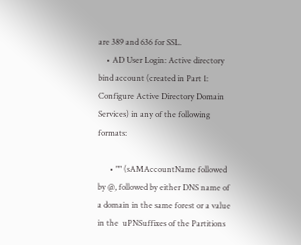are 389 and 636 for SSL.
    • AD User Login: Active directory bind account (created in Part 1: Configure Active Directory Domain Services) in any of the following formats:

      • "" (sAMAccountName followed by @, followed by either DNS name of a domain in the same forest or a value in the  uPNSuffixes of the Partitions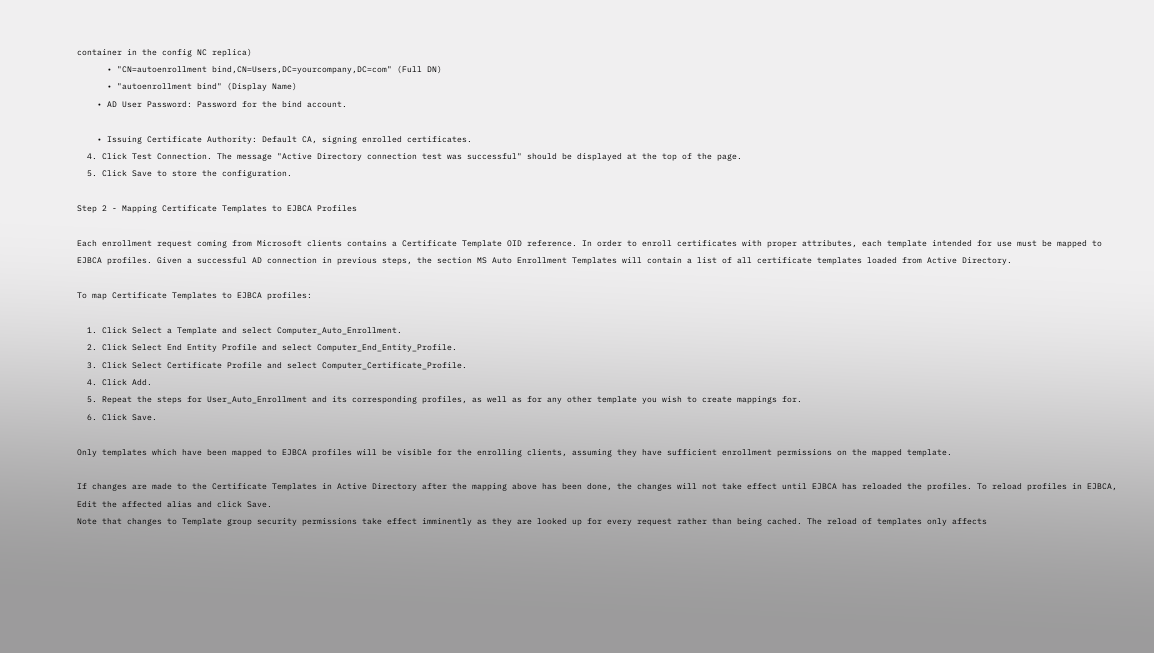container in the config NC replica)
      • "CN=autoenrollment bind,CN=Users,DC=yourcompany,DC=com" (Full DN)
      • "autoenrollment bind" (Display Name)
    • AD User Password: Password for the bind account.

    • Issuing Certificate Authority: Default CA, signing enrolled certificates.
  4. Click Test Connection. The message "Active Directory connection test was successful" should be displayed at the top of the page.
  5. Click Save to store the configuration.

Step 2 - Mapping Certificate Templates to EJBCA Profiles

Each enrollment request coming from Microsoft clients contains a Certificate Template OID reference. In order to enroll certificates with proper attributes, each template intended for use must be mapped to EJBCA profiles. Given a successful AD connection in previous steps, the section MS Auto Enrollment Templates will contain a list of all certificate templates loaded from Active Directory.

To map Certificate Templates to EJBCA profiles:

  1. Click Select a Template and select Computer_Auto_Enrollment.
  2. Click Select End Entity Profile and select Computer_End_Entity_Profile.
  3. Click Select Certificate Profile and select Computer_Certificate_Profile.
  4. Click Add.
  5. Repeat the steps for User_Auto_Enrollment and its corresponding profiles, as well as for any other template you wish to create mappings for.
  6. Click Save.

Only templates which have been mapped to EJBCA profiles will be visible for the enrolling clients, assuming they have sufficient enrollment permissions on the mapped template.

If changes are made to the Certificate Templates in Active Directory after the mapping above has been done, the changes will not take effect until EJBCA has reloaded the profiles. To reload profiles in EJBCA,  Edit the affected alias and click Save.
Note that changes to Template group security permissions take effect imminently as they are looked up for every request rather than being cached. The reload of templates only affects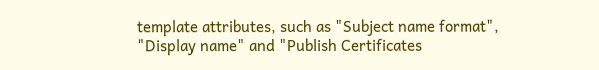template attributes, such as "Subject name format", "Display name" and "Publish Certificates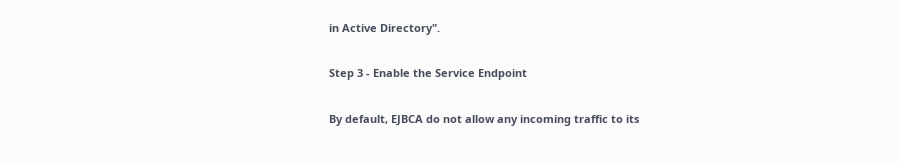in Active Directory".

Step 3 - Enable the Service Endpoint

By default, EJBCA do not allow any incoming traffic to its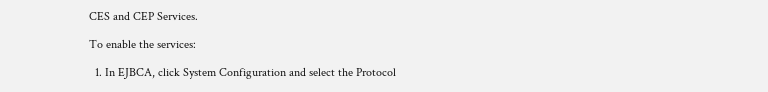CES and CEP Services.

To enable the services:

  1. In EJBCA, click System Configuration and select the Protocol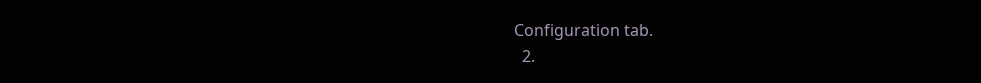Configuration tab.
  2.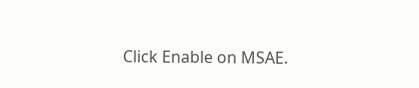Click Enable on MSAE.